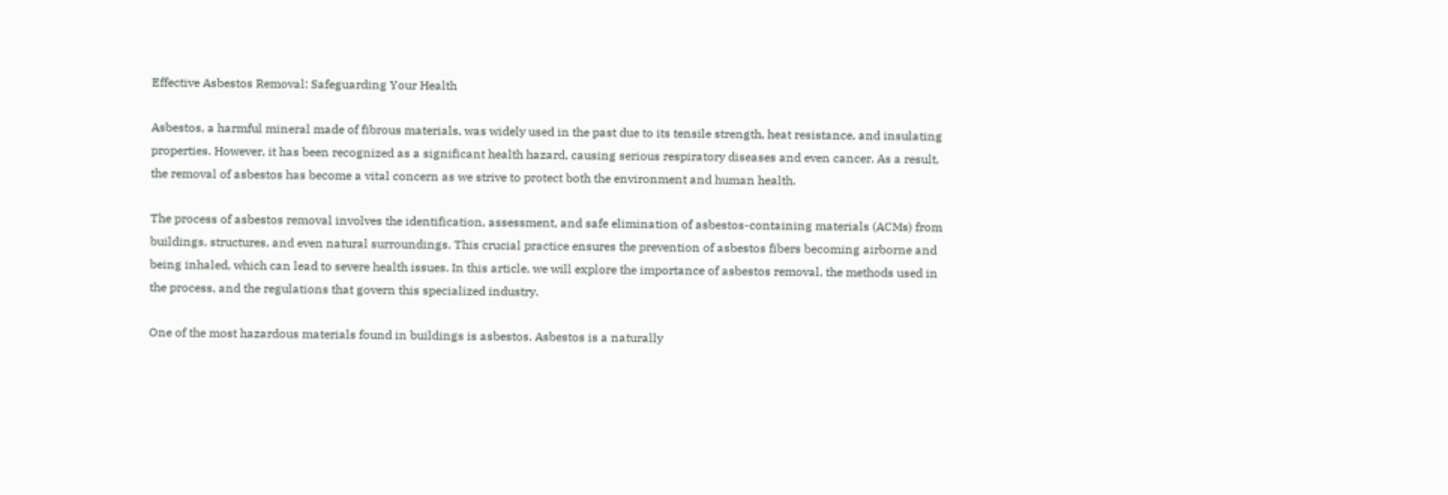Effective Asbestos Removal: Safeguarding Your Health

Asbestos, a harmful mineral made of fibrous materials, was widely used in the past due to its tensile strength, heat resistance, and insulating properties. However, it has been recognized as a significant health hazard, causing serious respiratory diseases and even cancer. As a result, the removal of asbestos has become a vital concern as we strive to protect both the environment and human health.

The process of asbestos removal involves the identification, assessment, and safe elimination of asbestos-containing materials (ACMs) from buildings, structures, and even natural surroundings. This crucial practice ensures the prevention of asbestos fibers becoming airborne and being inhaled, which can lead to severe health issues. In this article, we will explore the importance of asbestos removal, the methods used in the process, and the regulations that govern this specialized industry.

One of the most hazardous materials found in buildings is asbestos. Asbestos is a naturally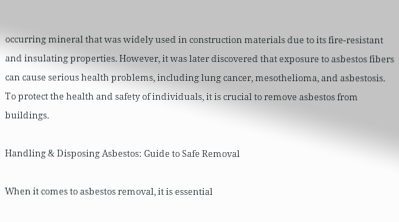occurring mineral that was widely used in construction materials due to its fire-resistant and insulating properties. However, it was later discovered that exposure to asbestos fibers can cause serious health problems, including lung cancer, mesothelioma, and asbestosis. To protect the health and safety of individuals, it is crucial to remove asbestos from buildings.

Handling & Disposing Asbestos: Guide to Safe Removal

When it comes to asbestos removal, it is essential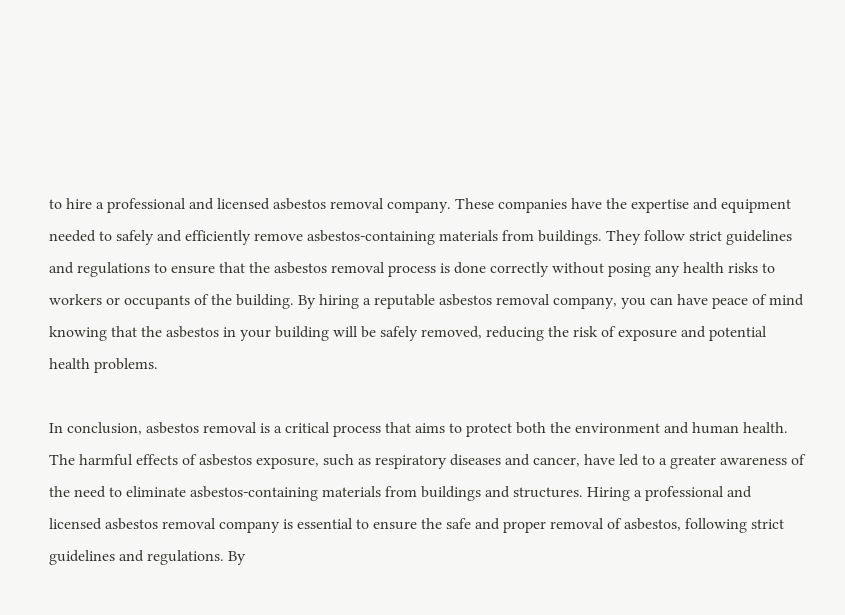to hire a professional and licensed asbestos removal company. These companies have the expertise and equipment needed to safely and efficiently remove asbestos-containing materials from buildings. They follow strict guidelines and regulations to ensure that the asbestos removal process is done correctly without posing any health risks to workers or occupants of the building. By hiring a reputable asbestos removal company, you can have peace of mind knowing that the asbestos in your building will be safely removed, reducing the risk of exposure and potential health problems.

In conclusion, asbestos removal is a critical process that aims to protect both the environment and human health. The harmful effects of asbestos exposure, such as respiratory diseases and cancer, have led to a greater awareness of the need to eliminate asbestos-containing materials from buildings and structures. Hiring a professional and licensed asbestos removal company is essential to ensure the safe and proper removal of asbestos, following strict guidelines and regulations. By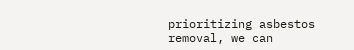prioritizing asbestos removal, we can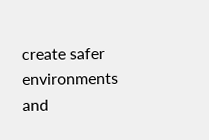create safer environments and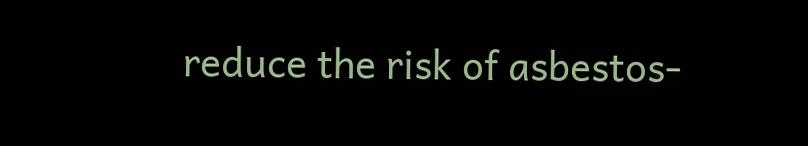reduce the risk of asbestos-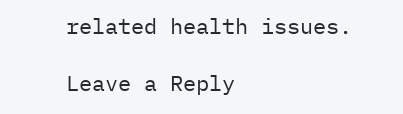related health issues.

Leave a Reply